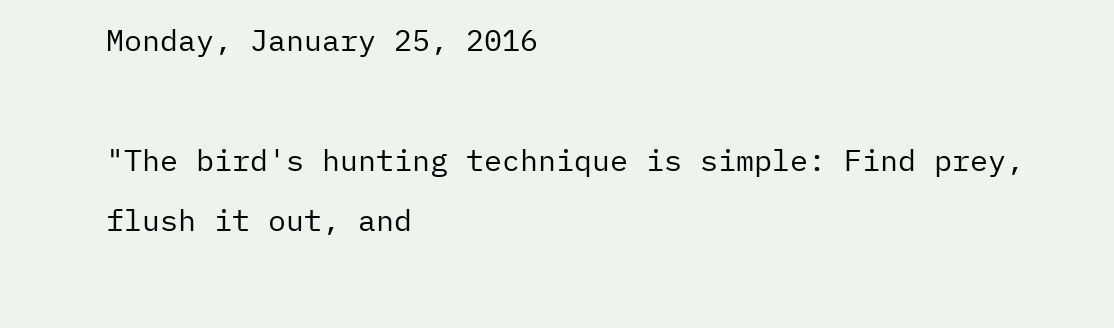Monday, January 25, 2016

"The bird's hunting technique is simple: Find prey, flush it out, and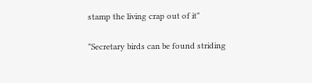stamp the living crap out of it"

"Secretary birds can be found striding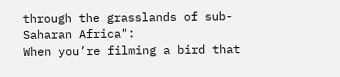through the grasslands of sub-Saharan Africa":
When you’re filming a bird that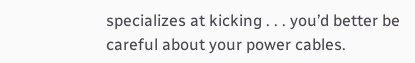specializes at kicking . . . you’d better be careful about your power cables.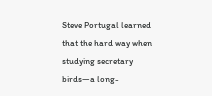Steve Portugal learned that the hard way when studying secretary birds—a long-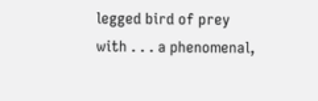legged bird of prey with . . . a phenomenal,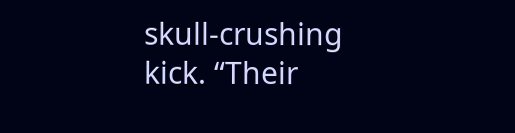skull-crushing kick. “Their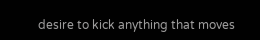desire to kick anything that moves